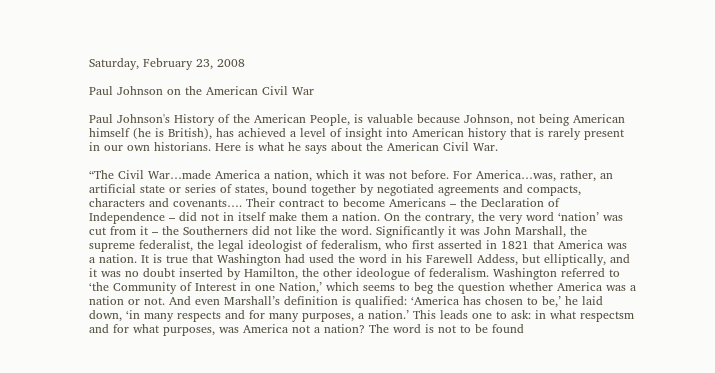Saturday, February 23, 2008

Paul Johnson on the American Civil War

Paul Johnson's History of the American People, is valuable because Johnson, not being American himself (he is British), has achieved a level of insight into American history that is rarely present in our own historians. Here is what he says about the American Civil War.

“The Civil War…made America a nation, which it was not before. For America…was, rather, an artificial state or series of states, bound together by negotiated agreements and compacts, characters and covenants…. Their contract to become Americans – the Declaration of Independence – did not in itself make them a nation. On the contrary, the very word ‘nation’ was cut from it – the Southerners did not like the word. Significantly it was John Marshall, the supreme federalist, the legal ideologist of federalism, who first asserted in 1821 that America was a nation. It is true that Washington had used the word in his Farewell Addess, but elliptically, and it was no doubt inserted by Hamilton, the other ideologue of federalism. Washington referred to ‘the Community of Interest in one Nation,’ which seems to beg the question whether America was a nation or not. And even Marshall’s definition is qualified: ‘America has chosen to be,’ he laid down, ‘in many respects and for many purposes, a nation.’ This leads one to ask: in what respectsm and for what purposes, was America not a nation? The word is not to be found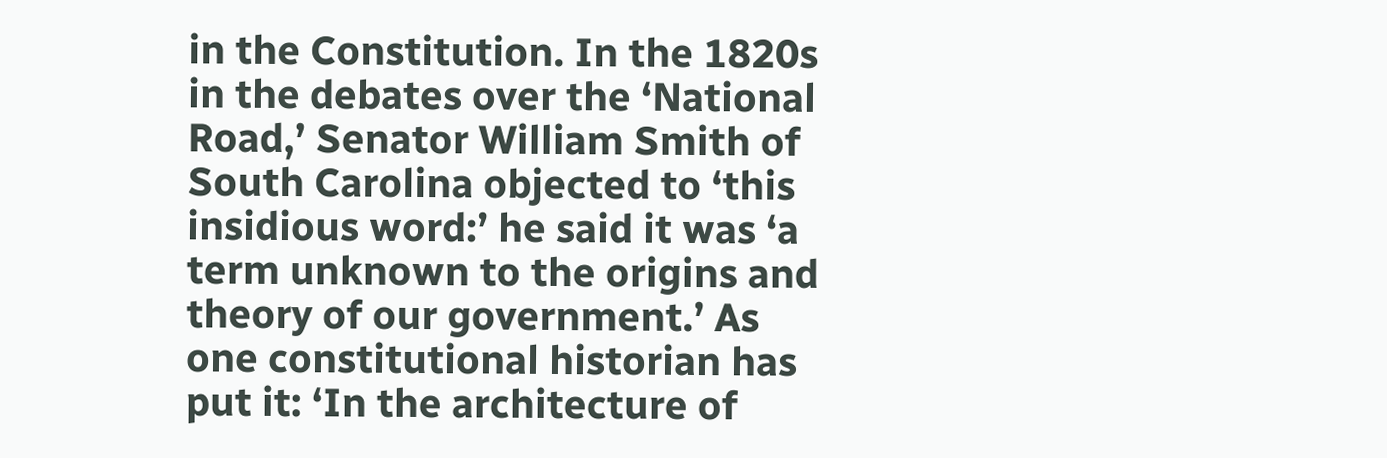in the Constitution. In the 1820s in the debates over the ‘National Road,’ Senator William Smith of South Carolina objected to ‘this insidious word:’ he said it was ‘a term unknown to the origins and theory of our government.’ As one constitutional historian has put it: ‘In the architecture of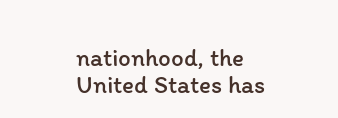nationhood, the United States has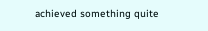achieved something quite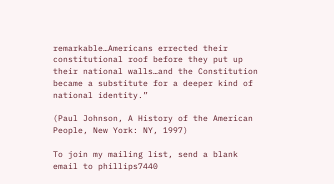remarkable…Americans errected their constitutional roof before they put up their national walls…and the Constitution became a substitute for a deeper kind of national identity.”

(Paul Johnson, A History of the American People, New York: NY, 1997)

To join my mailing list, send a blank email to phillips7440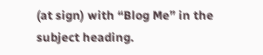(at sign) with “Blog Me” in the subject heading.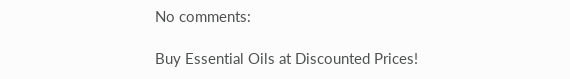No comments:

Buy Essential Oils at Discounted Prices!